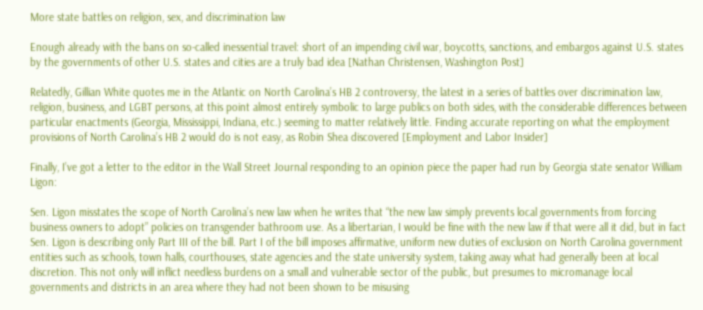More state battles on religion, sex, and discrimination law

Enough already with the bans on so-called inessential travel: short of an impending civil war, boycotts, sanctions, and embargos against U.S. states by the governments of other U.S. states and cities are a truly bad idea [Nathan Christensen, Washington Post]

Relatedly, Gillian White quotes me in the Atlantic on North Carolina’s HB 2 controversy, the latest in a series of battles over discrimination law, religion, business, and LGBT persons, at this point almost entirely symbolic to large publics on both sides, with the considerable differences between particular enactments (Georgia, Mississippi, Indiana, etc.) seeming to matter relatively little. Finding accurate reporting on what the employment provisions of North Carolina’s HB 2 would do is not easy, as Robin Shea discovered [Employment and Labor Insider]

Finally, I’ve got a letter to the editor in the Wall Street Journal responding to an opinion piece the paper had run by Georgia state senator William Ligon:

Sen. Ligon misstates the scope of North Carolina’s new law when he writes that “the new law simply prevents local governments from forcing business owners to adopt” policies on transgender bathroom use. As a libertarian, I would be fine with the new law if that were all it did, but in fact Sen. Ligon is describing only Part III of the bill. Part I of the bill imposes affirmative, uniform new duties of exclusion on North Carolina government entities such as schools, town halls, courthouses, state agencies and the state university system, taking away what had generally been at local discretion. This not only will inflict needless burdens on a small and vulnerable sector of the public, but presumes to micromanage local governments and districts in an area where they had not been shown to be misusing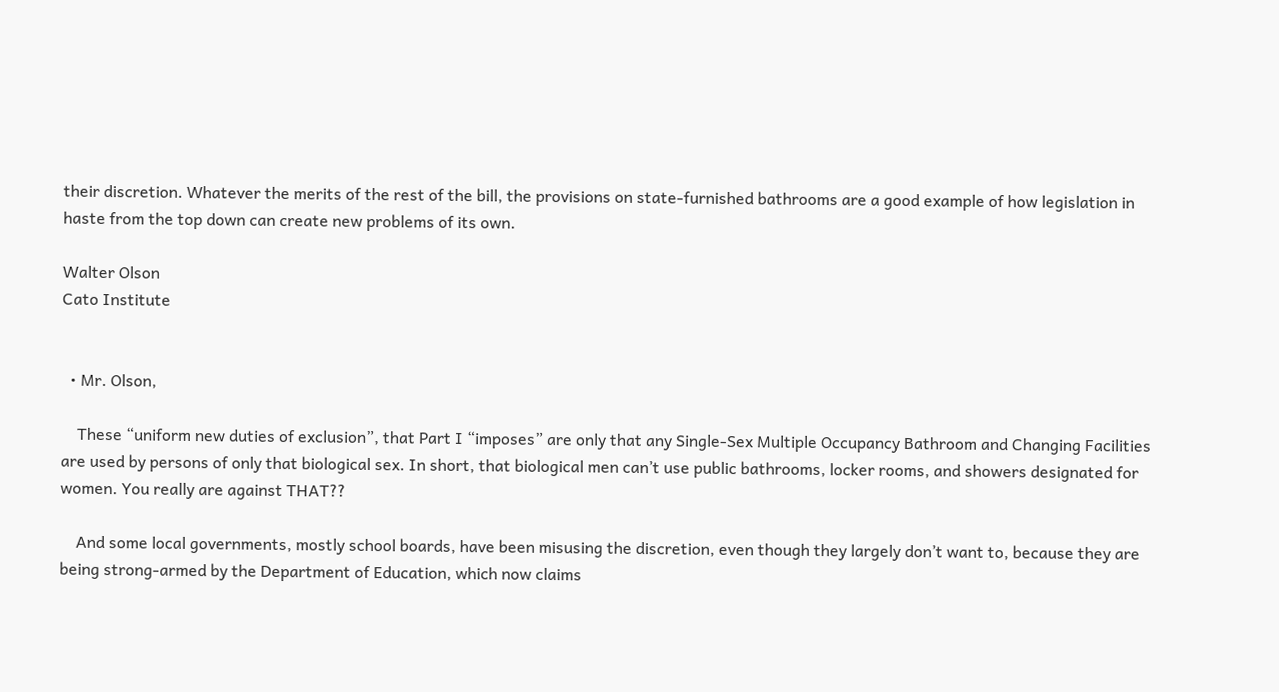their discretion. Whatever the merits of the rest of the bill, the provisions on state-furnished bathrooms are a good example of how legislation in haste from the top down can create new problems of its own.

Walter Olson
Cato Institute


  • Mr. Olson,

    These “uniform new duties of exclusion”, that Part I “imposes” are only that any Single-Sex Multiple Occupancy Bathroom and Changing Facilities are used by persons of only that biological sex. In short, that biological men can’t use public bathrooms, locker rooms, and showers designated for women. You really are against THAT??

    And some local governments, mostly school boards, have been misusing the discretion, even though they largely don’t want to, because they are being strong-armed by the Department of Education, which now claims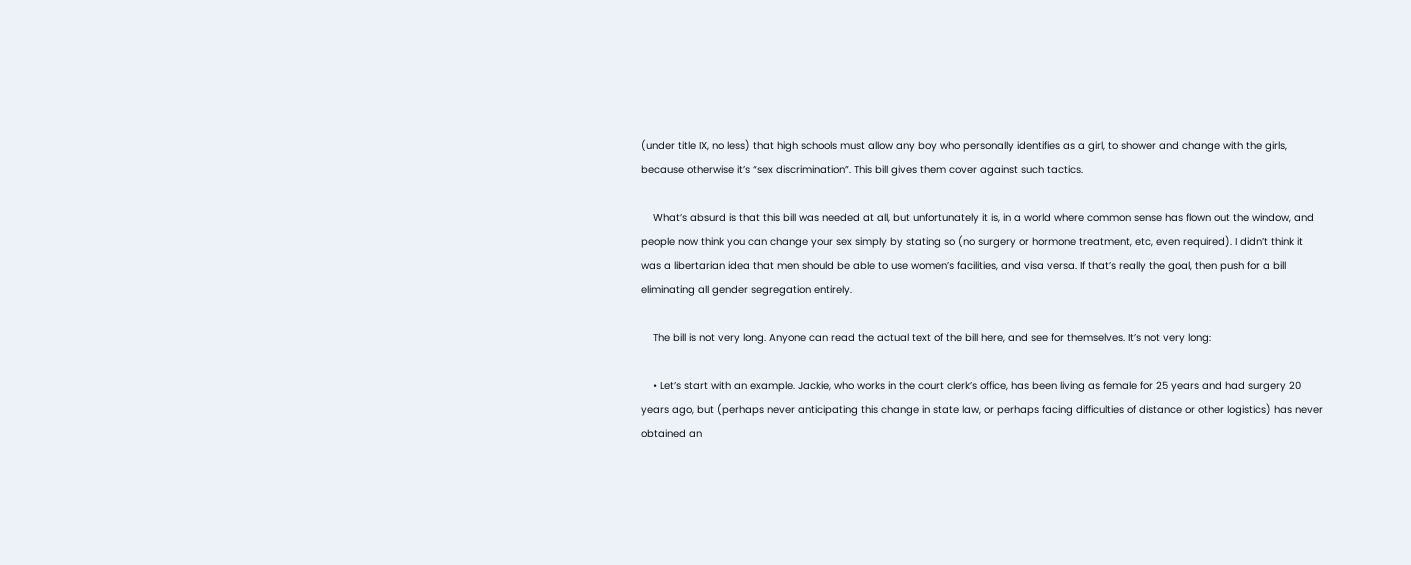(under title IX, no less) that high schools must allow any boy who personally identifies as a girl, to shower and change with the girls, because otherwise it’s “sex discrimination”. This bill gives them cover against such tactics.

    What’s absurd is that this bill was needed at all, but unfortunately it is, in a world where common sense has flown out the window, and people now think you can change your sex simply by stating so (no surgery or hormone treatment, etc, even required). I didn’t think it was a libertarian idea that men should be able to use women’s facilities, and visa versa. If that’s really the goal, then push for a bill eliminating all gender segregation entirely.

    The bill is not very long. Anyone can read the actual text of the bill here, and see for themselves. It’s not very long:

    • Let’s start with an example. Jackie, who works in the court clerk’s office, has been living as female for 25 years and had surgery 20 years ago, but (perhaps never anticipating this change in state law, or perhaps facing difficulties of distance or other logistics) has never obtained an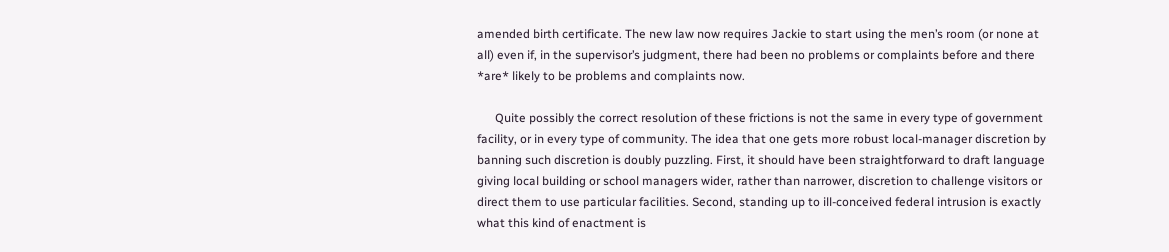amended birth certificate. The new law now requires Jackie to start using the men’s room (or none at all) even if, in the supervisor’s judgment, there had been no problems or complaints before and there *are* likely to be problems and complaints now.

      Quite possibly the correct resolution of these frictions is not the same in every type of government facility, or in every type of community. The idea that one gets more robust local-manager discretion by banning such discretion is doubly puzzling. First, it should have been straightforward to draft language giving local building or school managers wider, rather than narrower, discretion to challenge visitors or direct them to use particular facilities. Second, standing up to ill-conceived federal intrusion is exactly what this kind of enactment is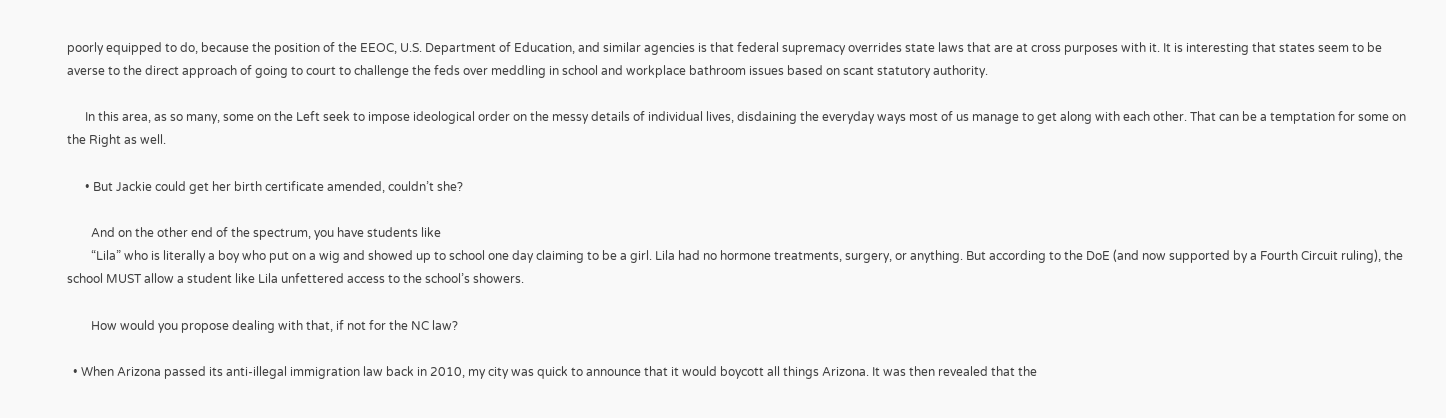poorly equipped to do, because the position of the EEOC, U.S. Department of Education, and similar agencies is that federal supremacy overrides state laws that are at cross purposes with it. It is interesting that states seem to be averse to the direct approach of going to court to challenge the feds over meddling in school and workplace bathroom issues based on scant statutory authority.

      In this area, as so many, some on the Left seek to impose ideological order on the messy details of individual lives, disdaining the everyday ways most of us manage to get along with each other. That can be a temptation for some on the Right as well.

      • But Jackie could get her birth certificate amended, couldn’t she?

        And on the other end of the spectrum, you have students like
        “Lila” who is literally a boy who put on a wig and showed up to school one day claiming to be a girl. Lila had no hormone treatments, surgery, or anything. But according to the DoE (and now supported by a Fourth Circuit ruling), the school MUST allow a student like Lila unfettered access to the school’s showers.

        How would you propose dealing with that, if not for the NC law?

  • When Arizona passed its anti-illegal immigration law back in 2010, my city was quick to announce that it would boycott all things Arizona. It was then revealed that the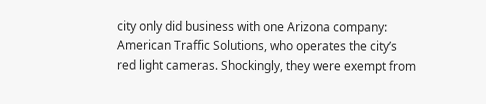city only did business with one Arizona company: American Traffic Solutions, who operates the city’s red light cameras. Shockingly, they were exempt from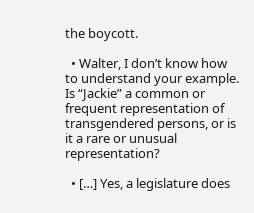the boycott.

  • Walter, I don’t know how to understand your example. Is “Jackie” a common or frequent representation of transgendered persons, or is it a rare or unusual representation?

  • […] Yes, a legislature does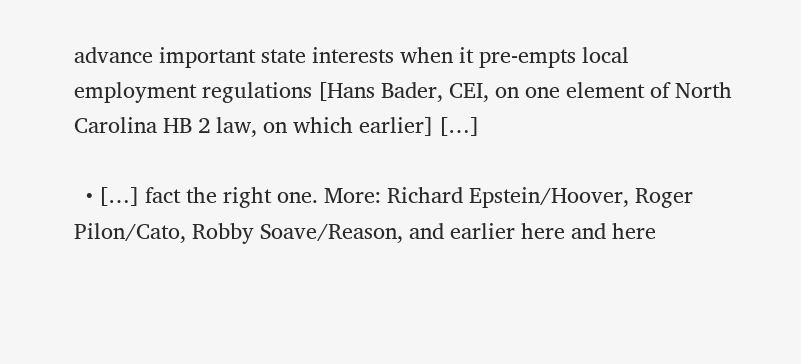advance important state interests when it pre-empts local employment regulations [Hans Bader, CEI, on one element of North Carolina HB 2 law, on which earlier] […]

  • […] fact the right one. More: Richard Epstein/Hoover, Roger Pilon/Cato, Robby Soave/Reason, and earlier here and here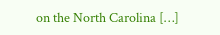on the North Carolina […]